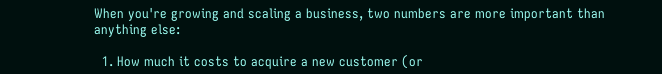When you're growing and scaling a business, two numbers are more important than anything else:

  1. How much it costs to acquire a new customer (or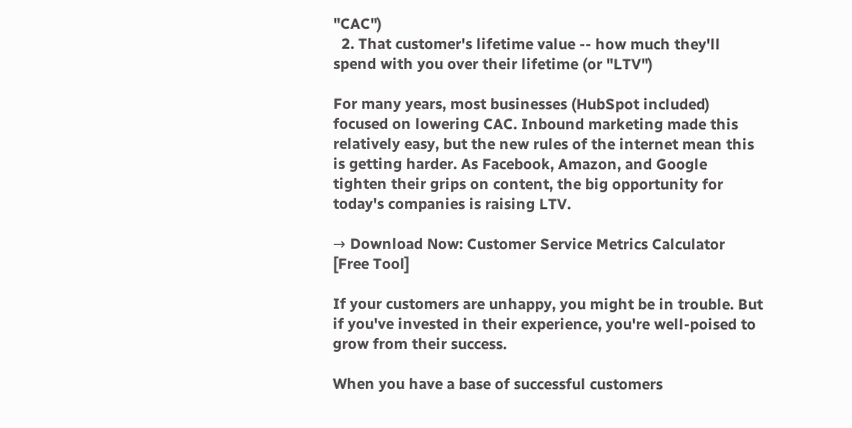"CAC")
  2. That customer's lifetime value -- how much they'll spend with you over their lifetime (or "LTV")

For many years, most businesses (HubSpot included) focused on lowering CAC. Inbound marketing made this relatively easy, but the new rules of the internet mean this is getting harder. As Facebook, Amazon, and Google tighten their grips on content, the big opportunity for today's companies is raising LTV.

→ Download Now: Customer Service Metrics Calculator [Free Tool]

If your customers are unhappy, you might be in trouble. But if you've invested in their experience, you're well-poised to grow from their success.

When you have a base of successful customers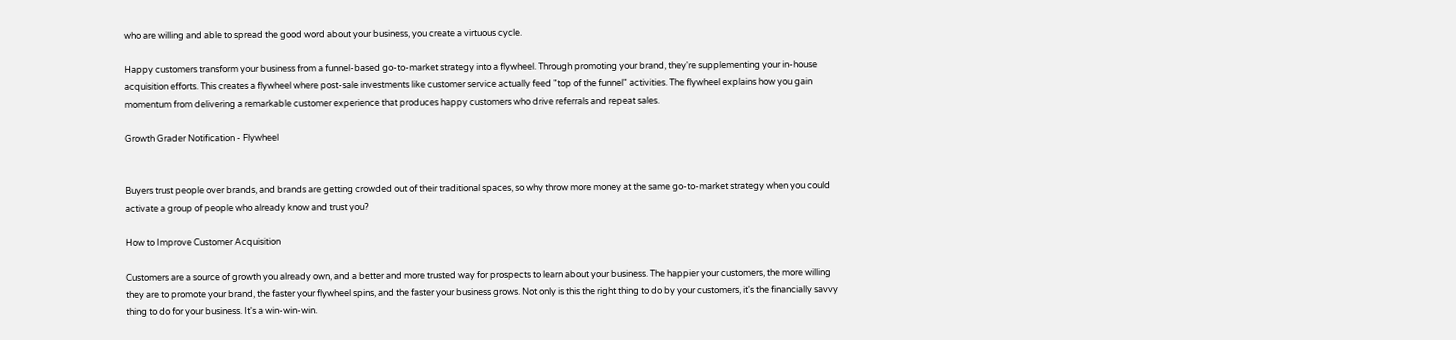who are willing and able to spread the good word about your business, you create a virtuous cycle.

Happy customers transform your business from a funnel-based go-to-market strategy into a flywheel. Through promoting your brand, they're supplementing your in-house acquisition efforts. This creates a flywheel where post-sale investments like customer service actually feed "top of the funnel" activities. The flywheel explains how you gain momentum from delivering a remarkable customer experience that produces happy customers who drive referrals and repeat sales.

Growth Grader Notification - Flywheel


Buyers trust people over brands, and brands are getting crowded out of their traditional spaces, so why throw more money at the same go-to-market strategy when you could activate a group of people who already know and trust you?

How to Improve Customer Acquisition

Customers are a source of growth you already own, and a better and more trusted way for prospects to learn about your business. The happier your customers, the more willing they are to promote your brand, the faster your flywheel spins, and the faster your business grows. Not only is this the right thing to do by your customers, it's the financially savvy thing to do for your business. It's a win-win-win.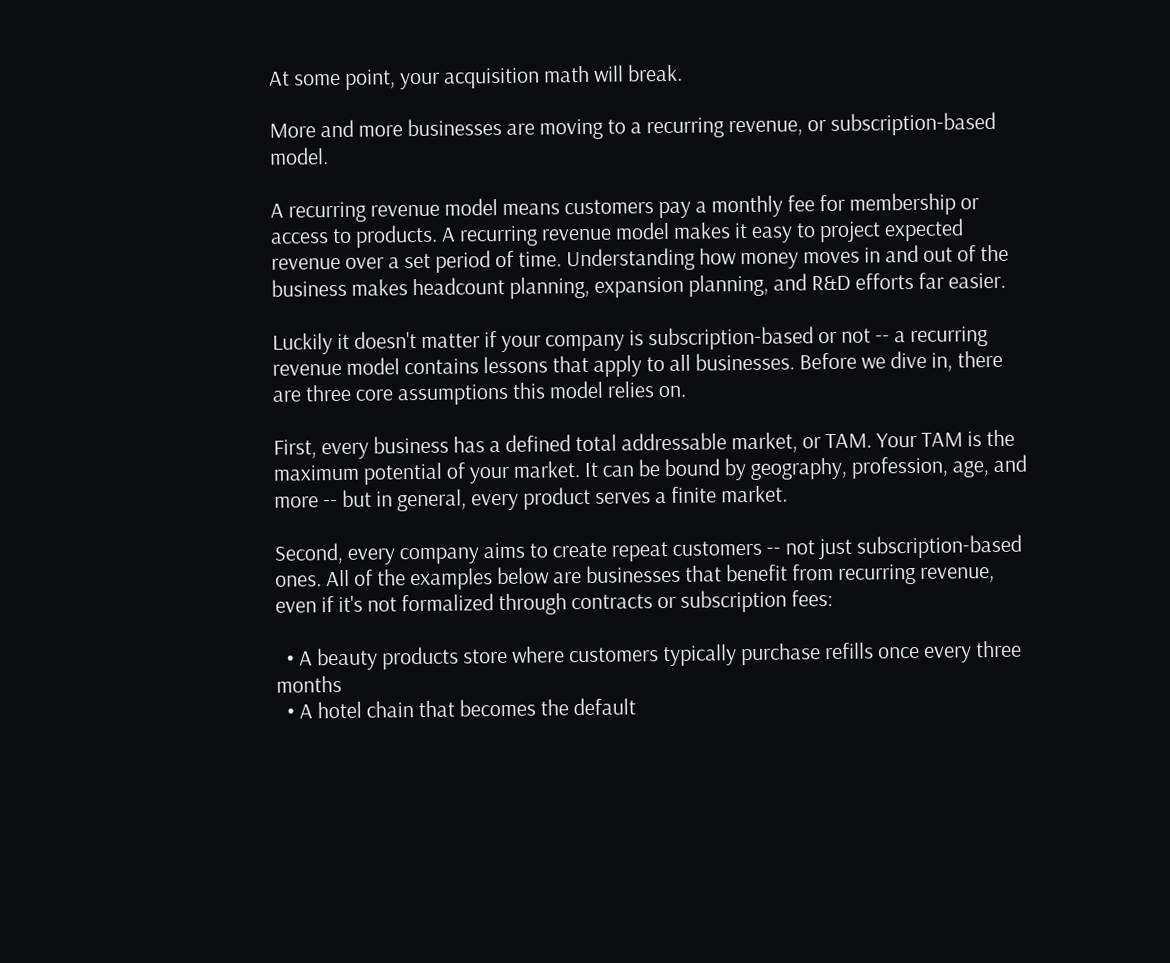At some point, your acquisition math will break.

More and more businesses are moving to a recurring revenue, or subscription-based model.

A recurring revenue model means customers pay a monthly fee for membership or access to products. A recurring revenue model makes it easy to project expected revenue over a set period of time. Understanding how money moves in and out of the business makes headcount planning, expansion planning, and R&D efforts far easier.

Luckily it doesn't matter if your company is subscription-based or not -- a recurring revenue model contains lessons that apply to all businesses. Before we dive in, there are three core assumptions this model relies on.

First, every business has a defined total addressable market, or TAM. Your TAM is the maximum potential of your market. It can be bound by geography, profession, age, and more -- but in general, every product serves a finite market.

Second, every company aims to create repeat customers -- not just subscription-based ones. All of the examples below are businesses that benefit from recurring revenue, even if it's not formalized through contracts or subscription fees:

  • A beauty products store where customers typically purchase refills once every three months
  • A hotel chain that becomes the default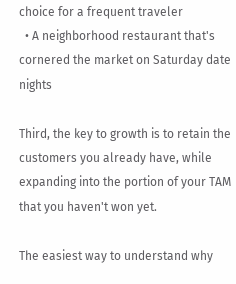choice for a frequent traveler
  • A neighborhood restaurant that's cornered the market on Saturday date nights

Third, the key to growth is to retain the customers you already have, while expanding into the portion of your TAM that you haven't won yet.

The easiest way to understand why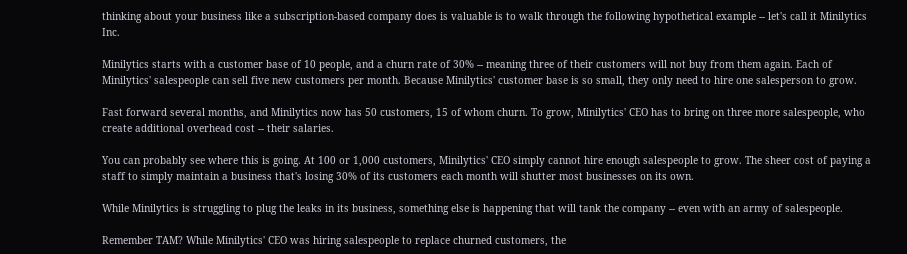thinking about your business like a subscription-based company does is valuable is to walk through the following hypothetical example -- let's call it Minilytics Inc.

Minilytics starts with a customer base of 10 people, and a churn rate of 30% -- meaning three of their customers will not buy from them again. Each of Minilytics' salespeople can sell five new customers per month. Because Minilytics' customer base is so small, they only need to hire one salesperson to grow.

Fast forward several months, and Minilytics now has 50 customers, 15 of whom churn. To grow, Minilytics' CEO has to bring on three more salespeople, who create additional overhead cost -- their salaries.

You can probably see where this is going. At 100 or 1,000 customers, Minilytics' CEO simply cannot hire enough salespeople to grow. The sheer cost of paying a staff to simply maintain a business that's losing 30% of its customers each month will shutter most businesses on its own.

While Minilytics is struggling to plug the leaks in its business, something else is happening that will tank the company -- even with an army of salespeople.

Remember TAM? While Minilytics' CEO was hiring salespeople to replace churned customers, the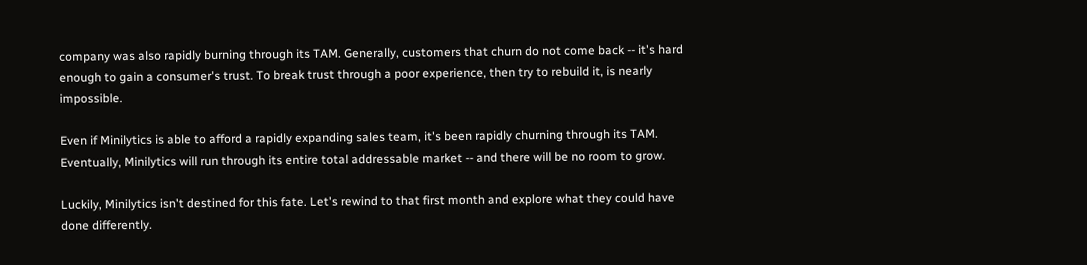company was also rapidly burning through its TAM. Generally, customers that churn do not come back -- it's hard enough to gain a consumer's trust. To break trust through a poor experience, then try to rebuild it, is nearly impossible.

Even if Minilytics is able to afford a rapidly expanding sales team, it's been rapidly churning through its TAM. Eventually, Minilytics will run through its entire total addressable market -- and there will be no room to grow.

Luckily, Minilytics isn't destined for this fate. Let's rewind to that first month and explore what they could have done differently.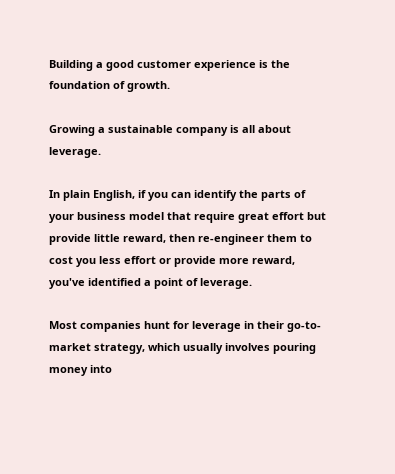Building a good customer experience is the foundation of growth.

Growing a sustainable company is all about leverage.

In plain English, if you can identify the parts of your business model that require great effort but provide little reward, then re-engineer them to cost you less effort or provide more reward, you've identified a point of leverage.

Most companies hunt for leverage in their go-to-market strategy, which usually involves pouring money into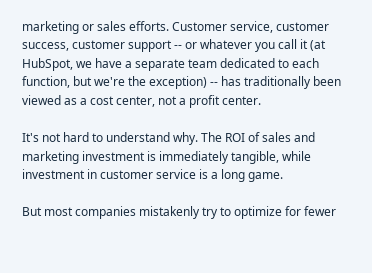marketing or sales efforts. Customer service, customer success, customer support -- or whatever you call it (at HubSpot, we have a separate team dedicated to each function, but we're the exception) -- has traditionally been viewed as a cost center, not a profit center.

It's not hard to understand why. The ROI of sales and marketing investment is immediately tangible, while investment in customer service is a long game.

But most companies mistakenly try to optimize for fewer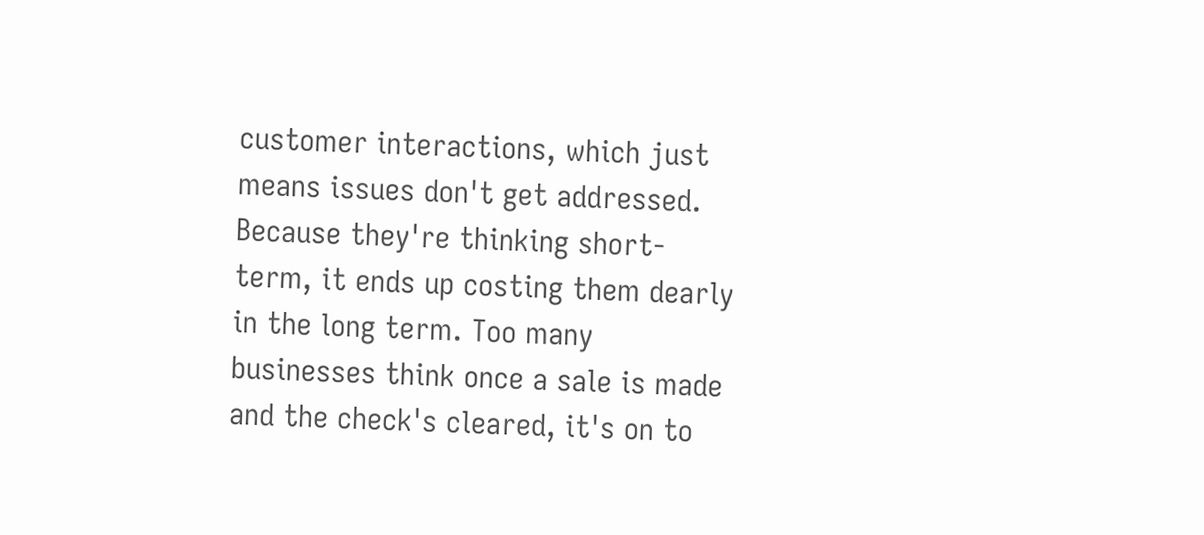customer interactions, which just means issues don't get addressed. Because they're thinking short-term, it ends up costing them dearly in the long term. Too many businesses think once a sale is made and the check's cleared, it's on to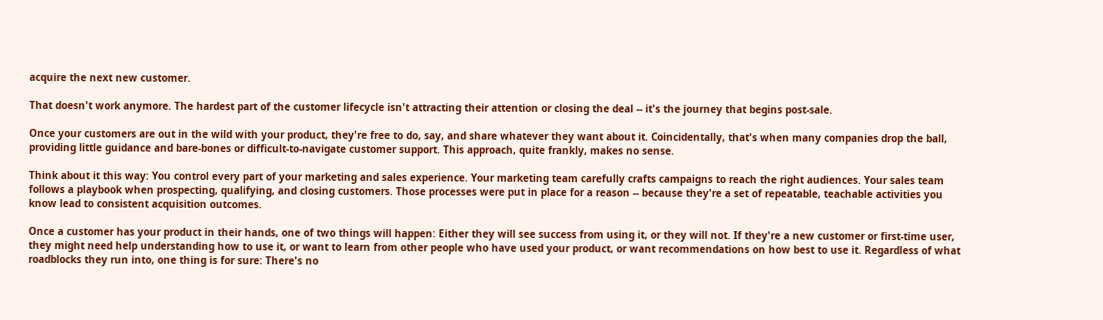acquire the next new customer.

That doesn't work anymore. The hardest part of the customer lifecycle isn't attracting their attention or closing the deal -- it's the journey that begins post-sale.

Once your customers are out in the wild with your product, they're free to do, say, and share whatever they want about it. Coincidentally, that's when many companies drop the ball, providing little guidance and bare-bones or difficult-to-navigate customer support. This approach, quite frankly, makes no sense.

Think about it this way: You control every part of your marketing and sales experience. Your marketing team carefully crafts campaigns to reach the right audiences. Your sales team follows a playbook when prospecting, qualifying, and closing customers. Those processes were put in place for a reason -- because they're a set of repeatable, teachable activities you know lead to consistent acquisition outcomes.

Once a customer has your product in their hands, one of two things will happen: Either they will see success from using it, or they will not. If they're a new customer or first-time user, they might need help understanding how to use it, or want to learn from other people who have used your product, or want recommendations on how best to use it. Regardless of what roadblocks they run into, one thing is for sure: There's no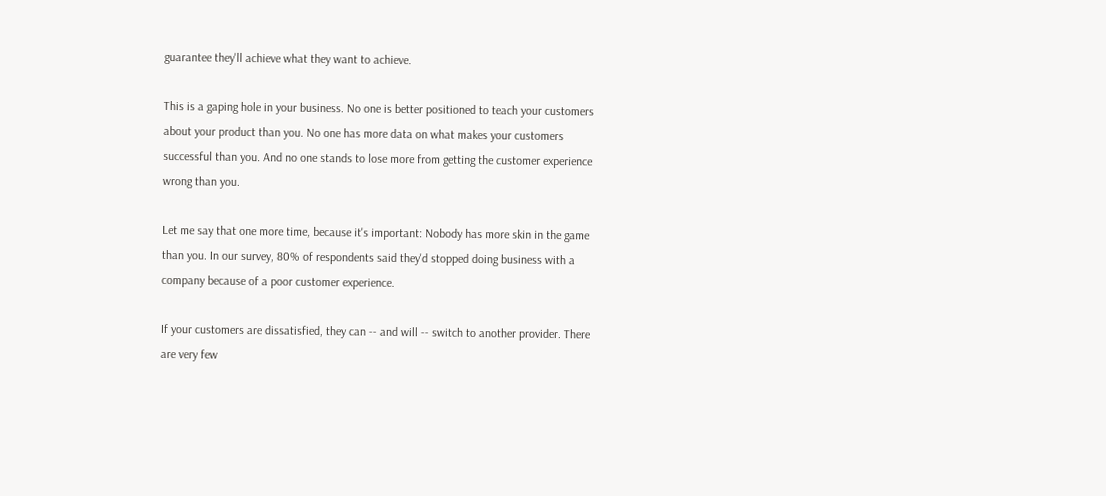guarantee they'll achieve what they want to achieve.

This is a gaping hole in your business. No one is better positioned to teach your customers about your product than you. No one has more data on what makes your customers successful than you. And no one stands to lose more from getting the customer experience wrong than you.

Let me say that one more time, because it's important: Nobody has more skin in the game than you. In our survey, 80% of respondents said they'd stopped doing business with a company because of a poor customer experience.

If your customers are dissatisfied, they can -- and will -- switch to another provider. There are very few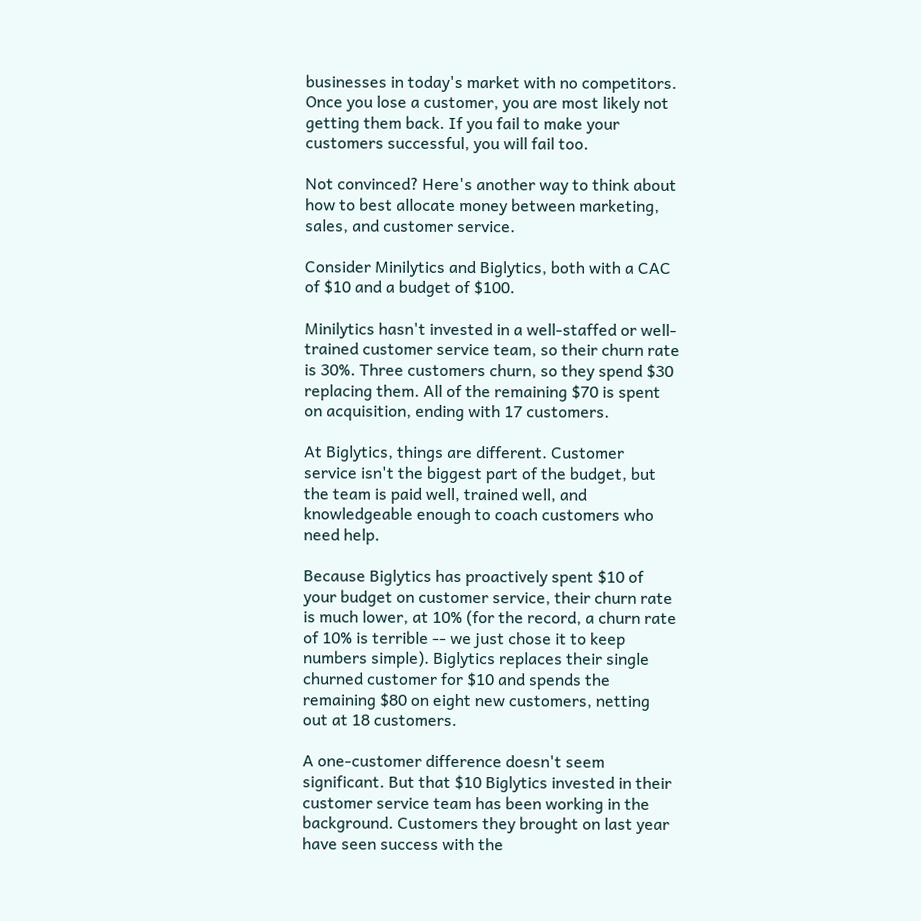businesses in today's market with no competitors. Once you lose a customer, you are most likely not getting them back. If you fail to make your customers successful, you will fail too.

Not convinced? Here's another way to think about how to best allocate money between marketing, sales, and customer service.

Consider Minilytics and Biglytics, both with a CAC of $10 and a budget of $100.

Minilytics hasn't invested in a well-staffed or well-trained customer service team, so their churn rate is 30%. Three customers churn, so they spend $30 replacing them. All of the remaining $70 is spent on acquisition, ending with 17 customers.

At Biglytics, things are different. Customer service isn't the biggest part of the budget, but the team is paid well, trained well, and knowledgeable enough to coach customers who need help.

Because Biglytics has proactively spent $10 of your budget on customer service, their churn rate is much lower, at 10% (for the record, a churn rate of 10% is terrible -- we just chose it to keep numbers simple). Biglytics replaces their single churned customer for $10 and spends the remaining $80 on eight new customers, netting out at 18 customers.

A one-customer difference doesn't seem significant. But that $10 Biglytics invested in their customer service team has been working in the background. Customers they brought on last year have seen success with the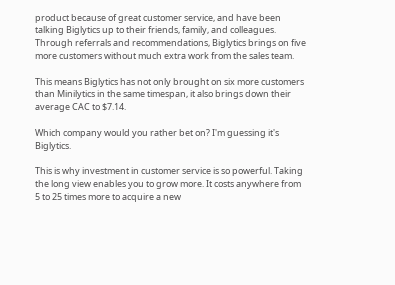product because of great customer service, and have been talking Biglytics up to their friends, family, and colleagues. Through referrals and recommendations, Biglytics brings on five more customers without much extra work from the sales team.

This means Biglytics has not only brought on six more customers than Minilytics in the same timespan, it also brings down their average CAC to $7.14.

Which company would you rather bet on? I'm guessing it's Biglytics.

This is why investment in customer service is so powerful. Taking the long view enables you to grow more. It costs anywhere from 5 to 25 times more to acquire a new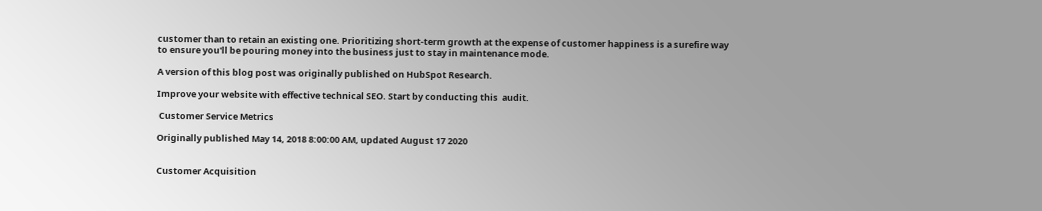customer than to retain an existing one. Prioritizing short-term growth at the expense of customer happiness is a surefire way to ensure you'll be pouring money into the business just to stay in maintenance mode.

A version of this blog post was originally published on HubSpot Research.

Improve your website with effective technical SEO. Start by conducting this  audit.

 Customer Service Metrics

Originally published May 14, 2018 8:00:00 AM, updated August 17 2020


Customer Acquisition